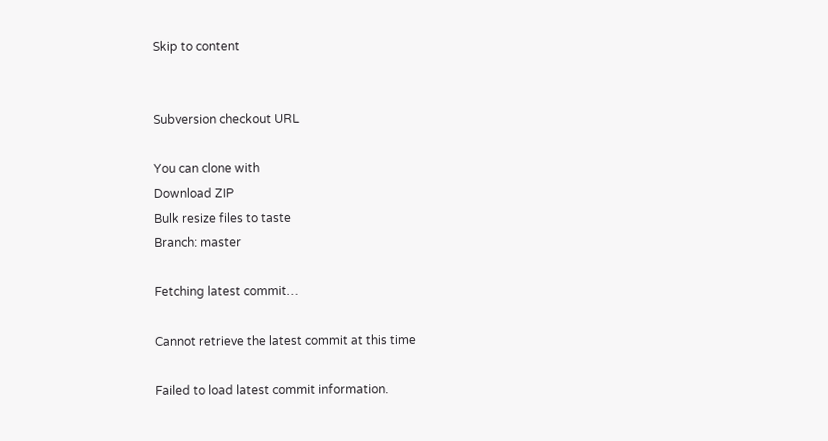Skip to content


Subversion checkout URL

You can clone with
Download ZIP
Bulk resize files to taste
Branch: master

Fetching latest commit…

Cannot retrieve the latest commit at this time

Failed to load latest commit information.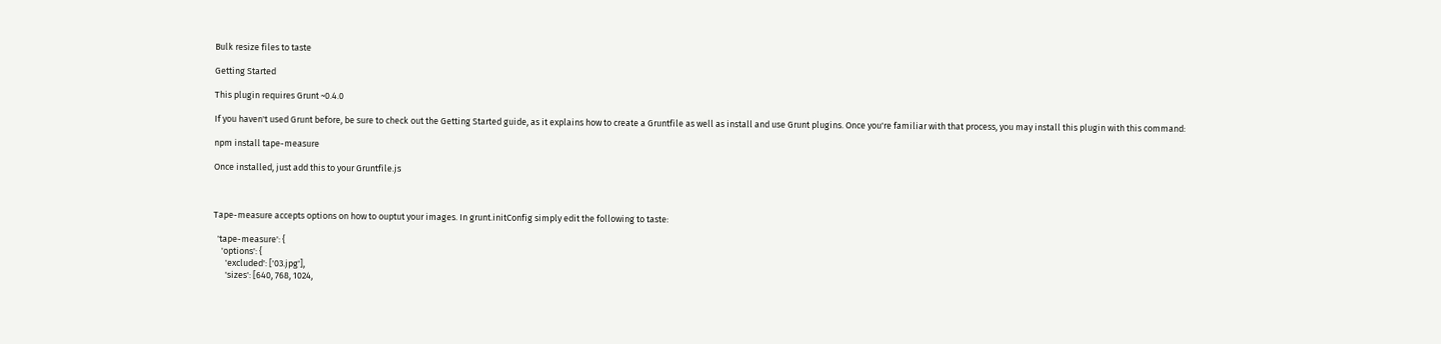Bulk resize files to taste

Getting Started

This plugin requires Grunt ~0.4.0

If you haven't used Grunt before, be sure to check out the Getting Started guide, as it explains how to create a Gruntfile as well as install and use Grunt plugins. Once you're familiar with that process, you may install this plugin with this command:

npm install tape-measure

Once installed, just add this to your Gruntfile.js



Tape-measure accepts options on how to ouptut your images. In grunt.initConfig simply edit the following to taste:

  'tape-measure': {
    'options': {
      'excluded': ['03.jpg'],
      'sizes': [640, 768, 1024,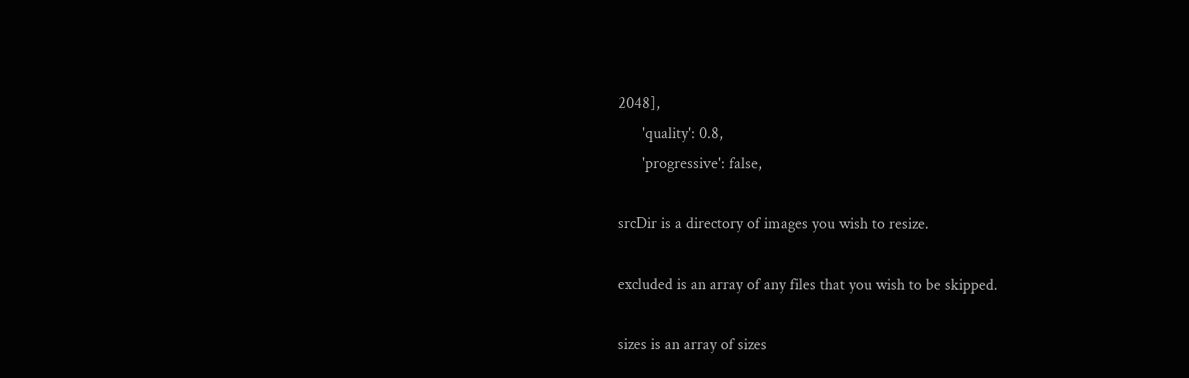2048],
      'quality': 0.8,
      'progressive': false,

srcDir is a directory of images you wish to resize.

excluded is an array of any files that you wish to be skipped.

sizes is an array of sizes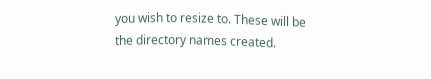you wish to resize to. These will be the directory names created.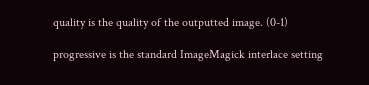quality is the quality of the outputted image. (0-1)

progressive is the standard ImageMagick interlace setting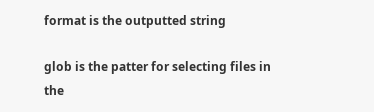format is the outputted string

glob is the patter for selecting files in the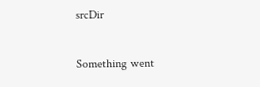srcDir

Something went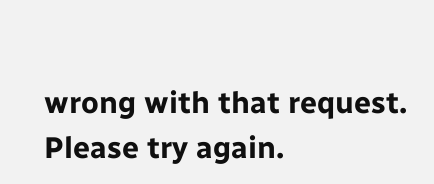wrong with that request. Please try again.